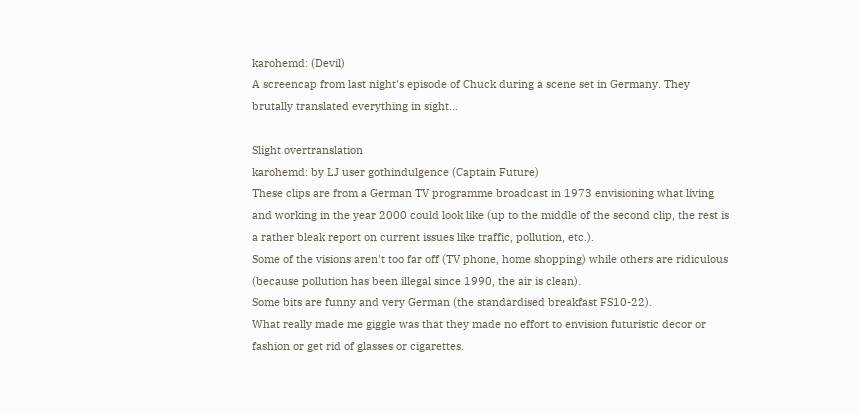karohemd: (Devil)
A screencap from last night's episode of Chuck during a scene set in Germany. They brutally translated everything in sight...

Slight overtranslation
karohemd: by LJ user gothindulgence (Captain Future)
These clips are from a German TV programme broadcast in 1973 envisioning what living and working in the year 2000 could look like (up to the middle of the second clip, the rest is a rather bleak report on current issues like traffic, pollution, etc.).
Some of the visions aren't too far off (TV phone, home shopping) while others are ridiculous (because pollution has been illegal since 1990, the air is clean).
Some bits are funny and very German (the standardised breakfast FS10-22).
What really made me giggle was that they made no effort to envision futuristic decor or fashion or get rid of glasses or cigarettes.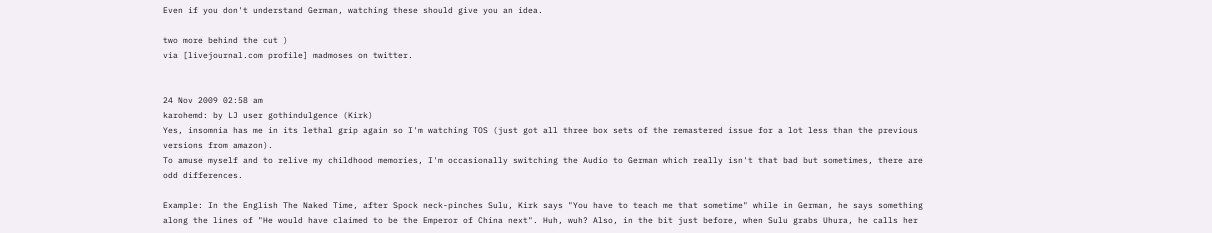Even if you don't understand German, watching these should give you an idea.

two more behind the cut )
via [livejournal.com profile] madmoses on twitter.


24 Nov 2009 02:58 am
karohemd: by LJ user gothindulgence (Kirk)
Yes, insomnia has me in its lethal grip again so I'm watching TOS (just got all three box sets of the remastered issue for a lot less than the previous versions from amazon).
To amuse myself and to relive my childhood memories, I'm occasionally switching the Audio to German which really isn't that bad but sometimes, there are odd differences.

Example: In the English The Naked Time, after Spock neck-pinches Sulu, Kirk says "You have to teach me that sometime" while in German, he says something along the lines of "He would have claimed to be the Emperor of China next". Huh, wuh? Also, in the bit just before, when Sulu grabs Uhura, he calls her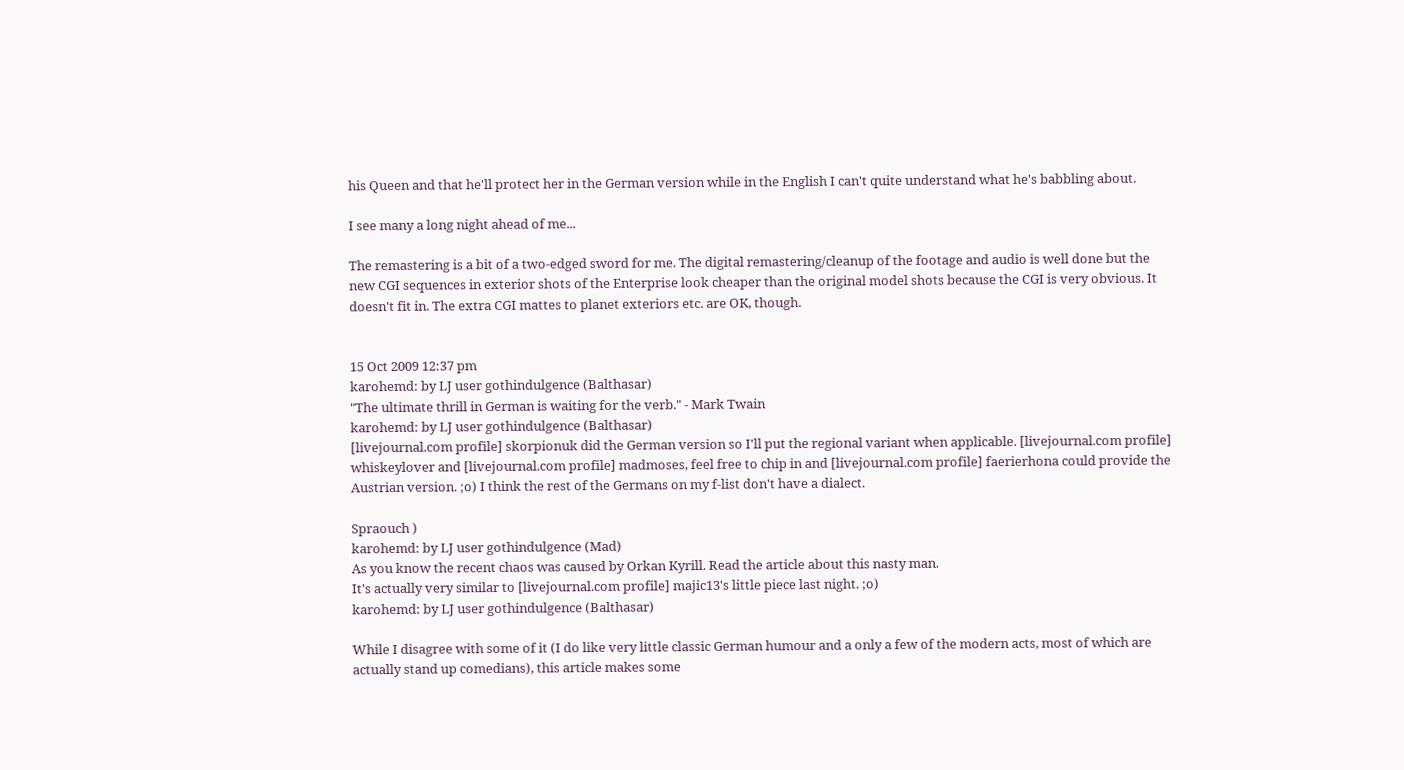his Queen and that he'll protect her in the German version while in the English I can't quite understand what he's babbling about.

I see many a long night ahead of me...

The remastering is a bit of a two-edged sword for me. The digital remastering/cleanup of the footage and audio is well done but the new CGI sequences in exterior shots of the Enterprise look cheaper than the original model shots because the CGI is very obvious. It doesn't fit in. The extra CGI mattes to planet exteriors etc. are OK, though.


15 Oct 2009 12:37 pm
karohemd: by LJ user gothindulgence (Balthasar)
"The ultimate thrill in German is waiting for the verb." - Mark Twain
karohemd: by LJ user gothindulgence (Balthasar)
[livejournal.com profile] skorpionuk did the German version so I'll put the regional variant when applicable. [livejournal.com profile] whiskeylover and [livejournal.com profile] madmoses, feel free to chip in and [livejournal.com profile] faerierhona could provide the Austrian version. ;o) I think the rest of the Germans on my f-list don't have a dialect.

Spraouch )
karohemd: by LJ user gothindulgence (Mad)
As you know the recent chaos was caused by Orkan Kyrill. Read the article about this nasty man.
It's actually very similar to [livejournal.com profile] majic13's little piece last night. ;o)
karohemd: by LJ user gothindulgence (Balthasar)

While I disagree with some of it (I do like very little classic German humour and a only a few of the modern acts, most of which are actually stand up comedians), this article makes some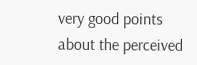very good points about the perceived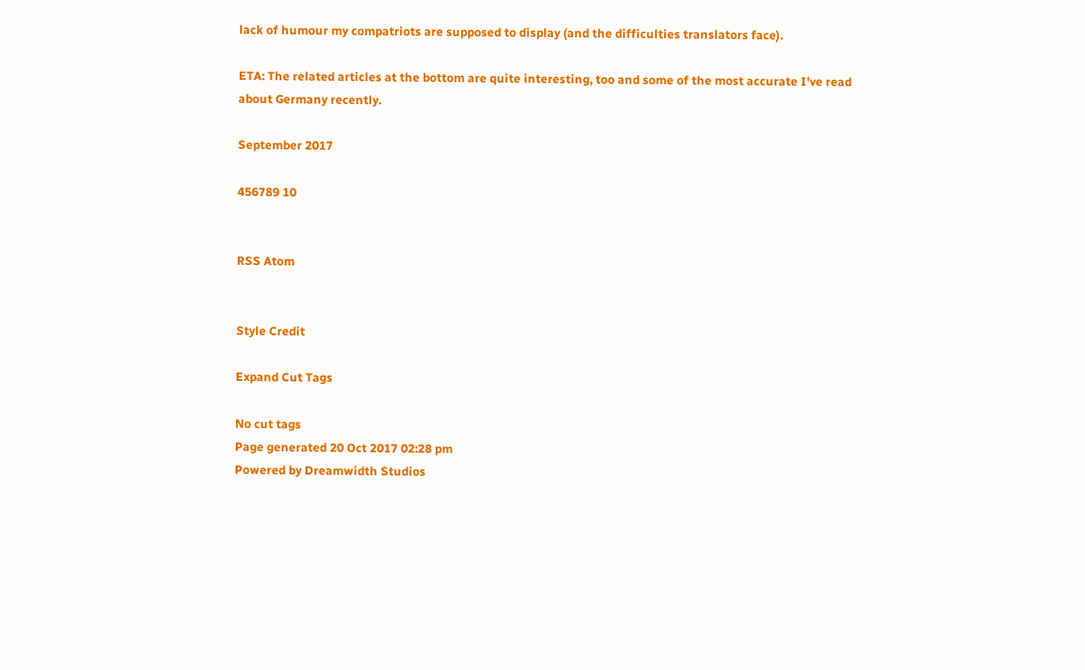lack of humour my compatriots are supposed to display (and the difficulties translators face).

ETA: The related articles at the bottom are quite interesting, too and some of the most accurate I've read about Germany recently.

September 2017

456789 10


RSS Atom


Style Credit

Expand Cut Tags

No cut tags
Page generated 20 Oct 2017 02:28 pm
Powered by Dreamwidth Studios